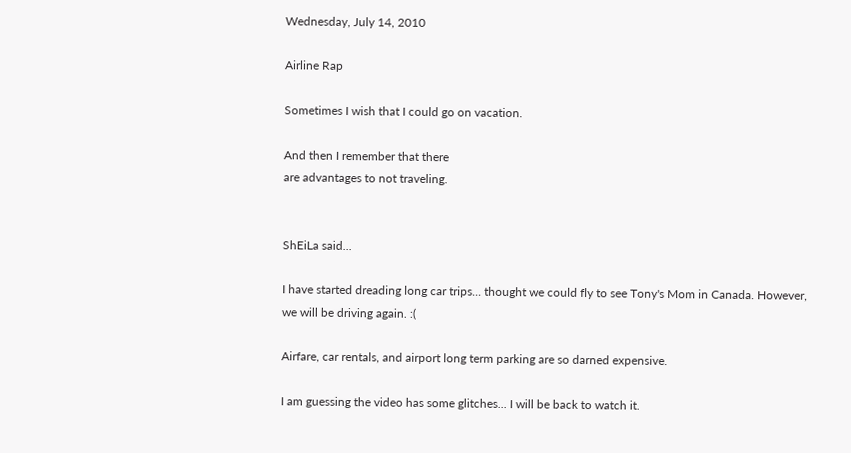Wednesday, July 14, 2010

Airline Rap

Sometimes I wish that I could go on vacation.

And then I remember that there
are advantages to not traveling.


ShEiLa said...

I have started dreading long car trips... thought we could fly to see Tony's Mom in Canada. However, we will be driving again. :(

Airfare, car rentals, and airport long term parking are so darned expensive.

I am guessing the video has some glitches... I will be back to watch it.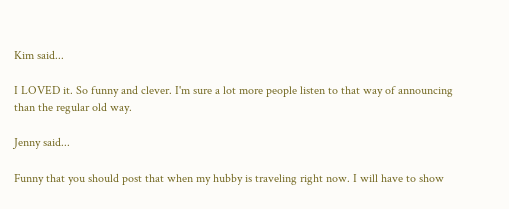Kim said...

I LOVED it. So funny and clever. I'm sure a lot more people listen to that way of announcing than the regular old way.

Jenny said...

Funny that you should post that when my hubby is traveling right now. I will have to show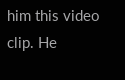him this video clip. He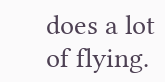does a lot of flying.